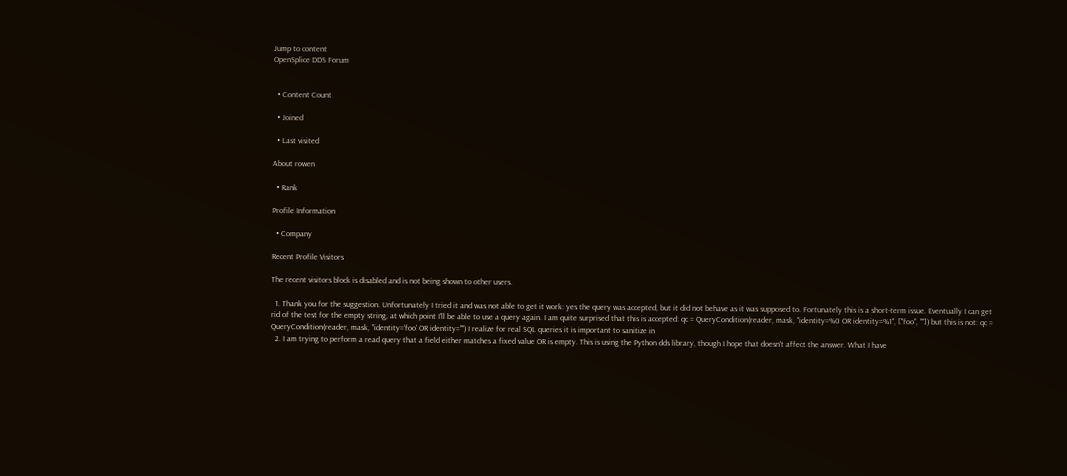Jump to content
OpenSplice DDS Forum


  • Content Count

  • Joined

  • Last visited

About rowen

  • Rank

Profile Information

  • Company

Recent Profile Visitors

The recent visitors block is disabled and is not being shown to other users.

  1. Thank you for the suggestion. Unfortunately I tried it and was not able to get it work: yes the query was accepted, but it did not behave as it was supposed to. Fortunately this is a short-term issue. Eventually I can get rid of the test for the empty string, at which point I'll be able to use a query again. I am quite surprised that this is accepted: qc = QueryCondition(reader, mask, "identity=%0 OR identity=%1", ["foo", ""]) but this is not: qc = QueryCondition(reader, mask, "identity='foo' OR identity=''") I realize for real SQL queries it is important to sanitize in
  2. I am trying to perform a read query that a field either matches a fixed value OR is empty. This is using the Python dds library, though I hope that doesn't affect the answer. What I have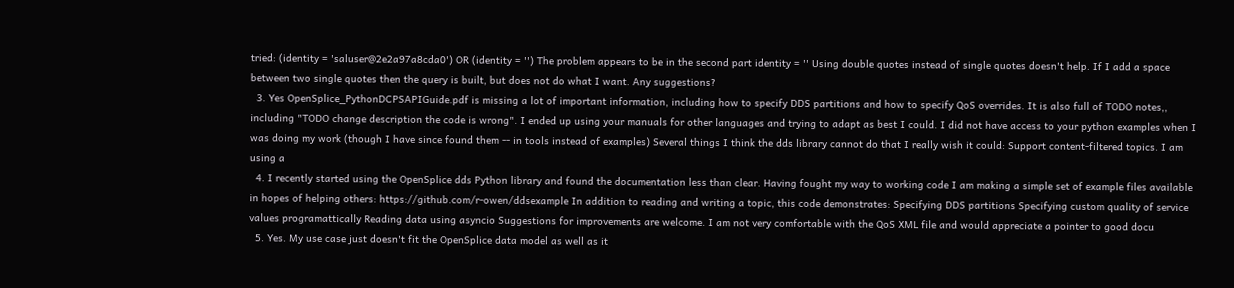tried: (identity = 'saluser@2e2a97a8cda0') OR (identity = '') The problem appears to be in the second part identity = '' Using double quotes instead of single quotes doesn't help. If I add a space between two single quotes then the query is built, but does not do what I want. Any suggestions?
  3. Yes OpenSplice_PythonDCPSAPIGuide.pdf is missing a lot of important information, including how to specify DDS partitions and how to specify QoS overrides. It is also full of TODO notes,, including "TODO change description the code is wrong". I ended up using your manuals for other languages and trying to adapt as best I could. I did not have access to your python examples when I was doing my work (though I have since found them -- in tools instead of examples) Several things I think the dds library cannot do that I really wish it could: Support content-filtered topics. I am using a
  4. I recently started using the OpenSplice dds Python library and found the documentation less than clear. Having fought my way to working code I am making a simple set of example files available in hopes of helping others: https://github.com/r-owen/ddsexample In addition to reading and writing a topic, this code demonstrates: Specifying DDS partitions Specifying custom quality of service values programattically Reading data using asyncio Suggestions for improvements are welcome. I am not very comfortable with the QoS XML file and would appreciate a pointer to good docu
  5. Yes. My use case just doesn't fit the OpenSplice data model as well as it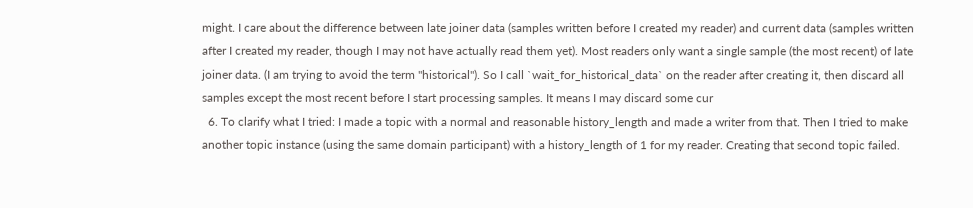might. I care about the difference between late joiner data (samples written before I created my reader) and current data (samples written after I created my reader, though I may not have actually read them yet). Most readers only want a single sample (the most recent) of late joiner data. (I am trying to avoid the term "historical"). So I call `wait_for_historical_data` on the reader after creating it, then discard all samples except the most recent before I start processing samples. It means I may discard some cur
  6. To clarify what I tried: I made a topic with a normal and reasonable history_length and made a writer from that. Then I tried to make another topic instance (using the same domain participant) with a history_length of 1 for my reader. Creating that second topic failed.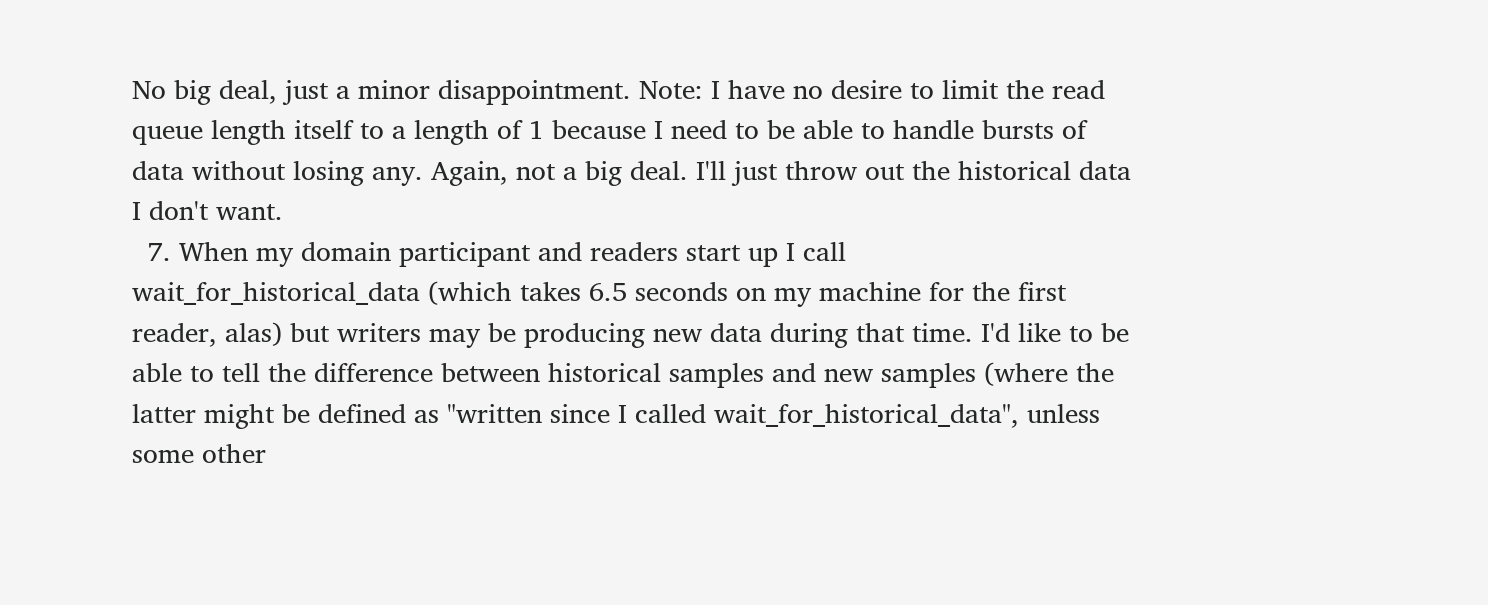No big deal, just a minor disappointment. Note: I have no desire to limit the read queue length itself to a length of 1 because I need to be able to handle bursts of data without losing any. Again, not a big deal. I'll just throw out the historical data I don't want.
  7. When my domain participant and readers start up I call wait_for_historical_data (which takes 6.5 seconds on my machine for the first reader, alas) but writers may be producing new data during that time. I'd like to be able to tell the difference between historical samples and new samples (where the latter might be defined as "written since I called wait_for_historical_data", unless some other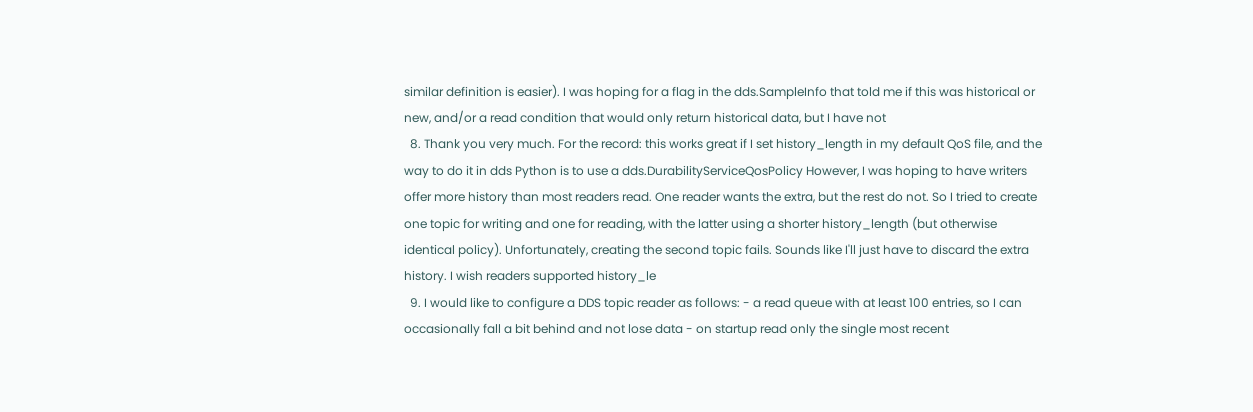similar definition is easier). I was hoping for a flag in the dds.SampleInfo that told me if this was historical or new, and/or a read condition that would only return historical data, but I have not
  8. Thank you very much. For the record: this works great if I set history_length in my default QoS file, and the way to do it in dds Python is to use a dds.DurabilityServiceQosPolicy However, I was hoping to have writers offer more history than most readers read. One reader wants the extra, but the rest do not. So I tried to create one topic for writing and one for reading, with the latter using a shorter history_length (but otherwise identical policy). Unfortunately, creating the second topic fails. Sounds like I'll just have to discard the extra history. I wish readers supported history_le
  9. I would like to configure a DDS topic reader as follows: - a read queue with at least 100 entries, so I can occasionally fall a bit behind and not lose data - on startup read only the single most recent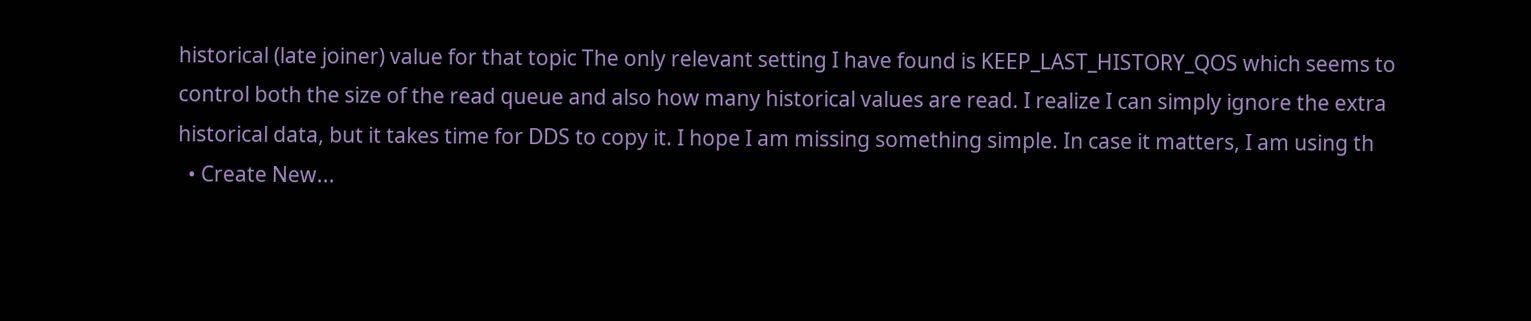historical (late joiner) value for that topic The only relevant setting I have found is KEEP_LAST_HISTORY_QOS which seems to control both the size of the read queue and also how many historical values are read. I realize I can simply ignore the extra historical data, but it takes time for DDS to copy it. I hope I am missing something simple. In case it matters, I am using th
  • Create New...